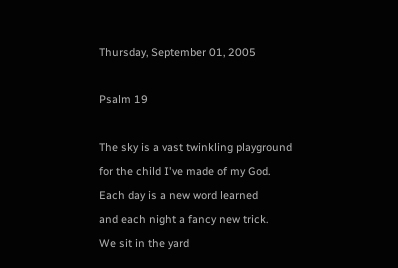Thursday, September 01, 2005

Psalm 19

The sky is a vast twinkling playground
for the child I've made of my God.
Each day is a new word learned
and each night a fancy new trick.
We sit in the yard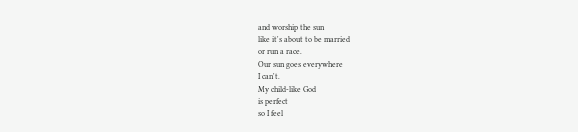and worship the sun
like it's about to be married
or run a race.
Our sun goes everywhere
I can't.
My child-like God
is perfect
so I feel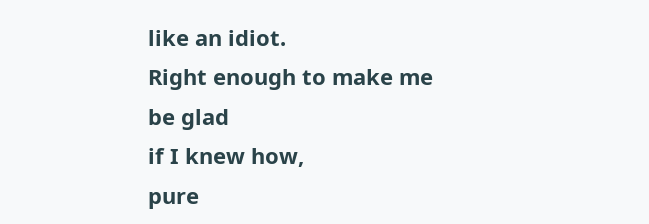like an idiot.
Right enough to make me
be glad
if I knew how,
pure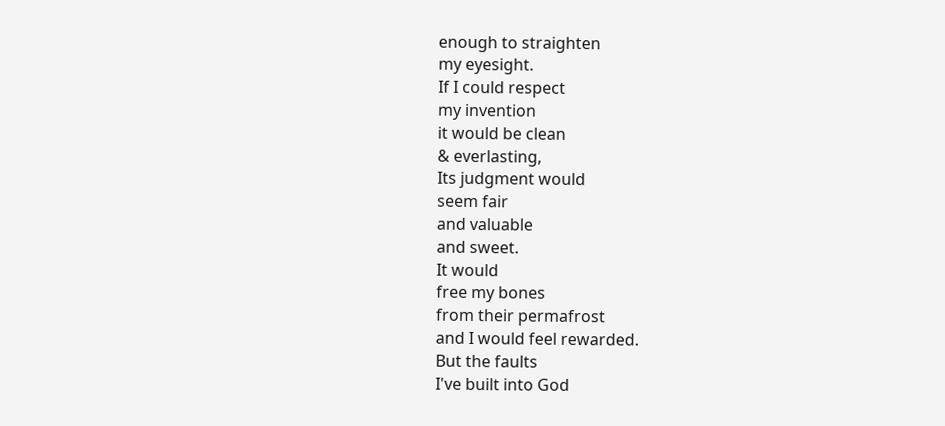enough to straighten
my eyesight.
If I could respect
my invention
it would be clean
& everlasting,
Its judgment would
seem fair
and valuable
and sweet.
It would
free my bones
from their permafrost
and I would feel rewarded.
But the faults
I've built into God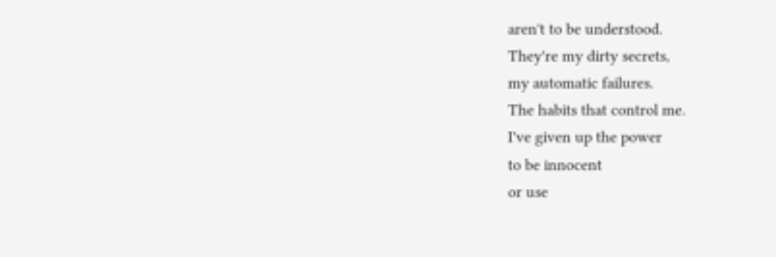aren't to be understood.
They're my dirty secrets,
my automatic failures.
The habits that control me.
I've given up the power
to be innocent
or use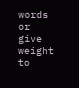words
or give weight to